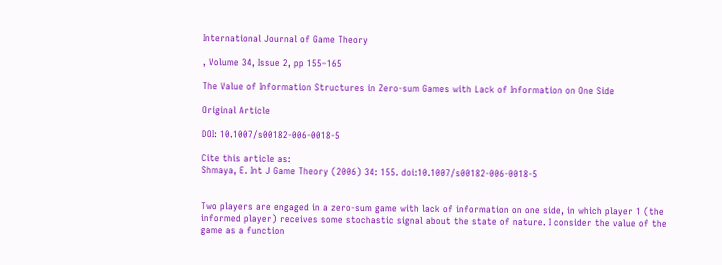International Journal of Game Theory

, Volume 34, Issue 2, pp 155–165

The Value of Information Structures in Zero-sum Games with Lack of Information on One Side

Original Article

DOI: 10.1007/s00182-006-0018-5

Cite this article as:
Shmaya, E. Int J Game Theory (2006) 34: 155. doi:10.1007/s00182-006-0018-5


Two players are engaged in a zero-sum game with lack of information on one side, in which player 1 (the informed player) receives some stochastic signal about the state of nature. I consider the value of the game as a function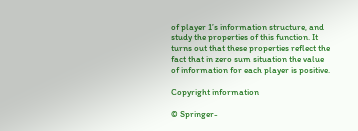of player 1’s information structure, and study the properties of this function. It turns out that these properties reflect the fact that in zero sum situation the value of information for each player is positive.

Copyright information

© Springer-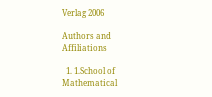Verlag 2006

Authors and Affiliations

  1. 1.School of Mathematical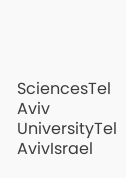SciencesTel Aviv UniversityTel AvivIsrael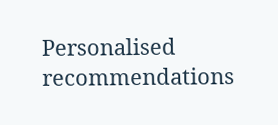Personalised recommendations